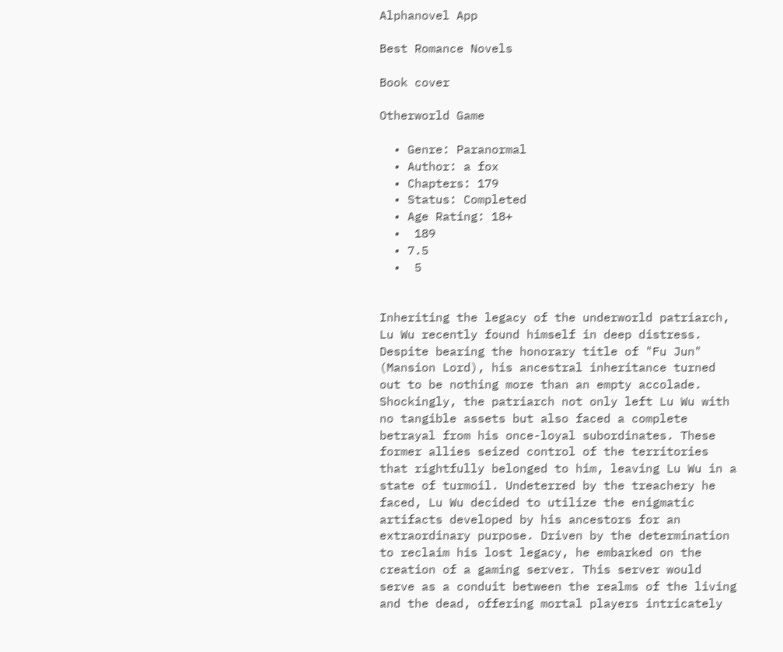Alphanovel App

Best Romance Novels

Book cover

Otherworld Game

  • Genre: Paranormal
  • Author: a fox
  • Chapters: 179
  • Status: Completed
  • Age Rating: 18+
  •  189
  • 7.5
  •  5


Inheriting the legacy of the underworld patriarch, Lu Wu recently found himself in deep distress. Despite bearing the honorary title of "Fu Jun" (Mansion Lord), his ancestral inheritance turned out to be nothing more than an empty accolade. Shockingly, the patriarch not only left Lu Wu with no tangible assets but also faced a complete betrayal from his once-loyal subordinates. These former allies seized control of the territories that rightfully belonged to him, leaving Lu Wu in a state of turmoil. Undeterred by the treachery he faced, Lu Wu decided to utilize the enigmatic artifacts developed by his ancestors for an extraordinary purpose. Driven by the determination to reclaim his lost legacy, he embarked on the creation of a gaming server. This server would serve as a conduit between the realms of the living and the dead, offering mortal players intricately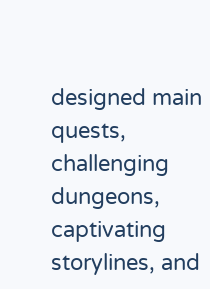designed main quests, challenging dungeons, captivating storylines, and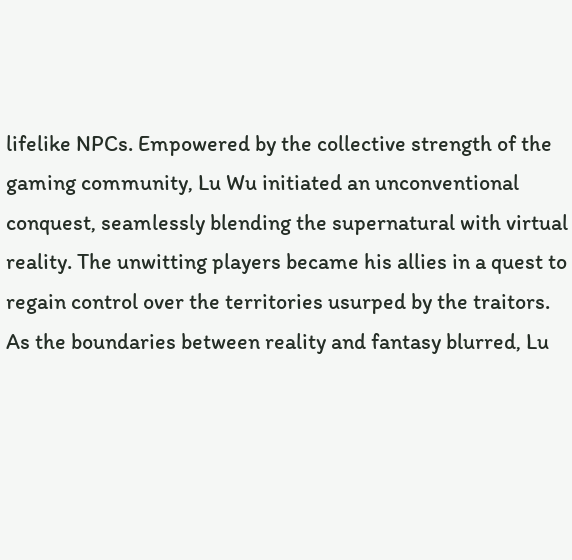lifelike NPCs. Empowered by the collective strength of the gaming community, Lu Wu initiated an unconventional conquest, seamlessly blending the supernatural with virtual reality. The unwitting players became his allies in a quest to regain control over the territories usurped by the traitors. As the boundaries between reality and fantasy blurred, Lu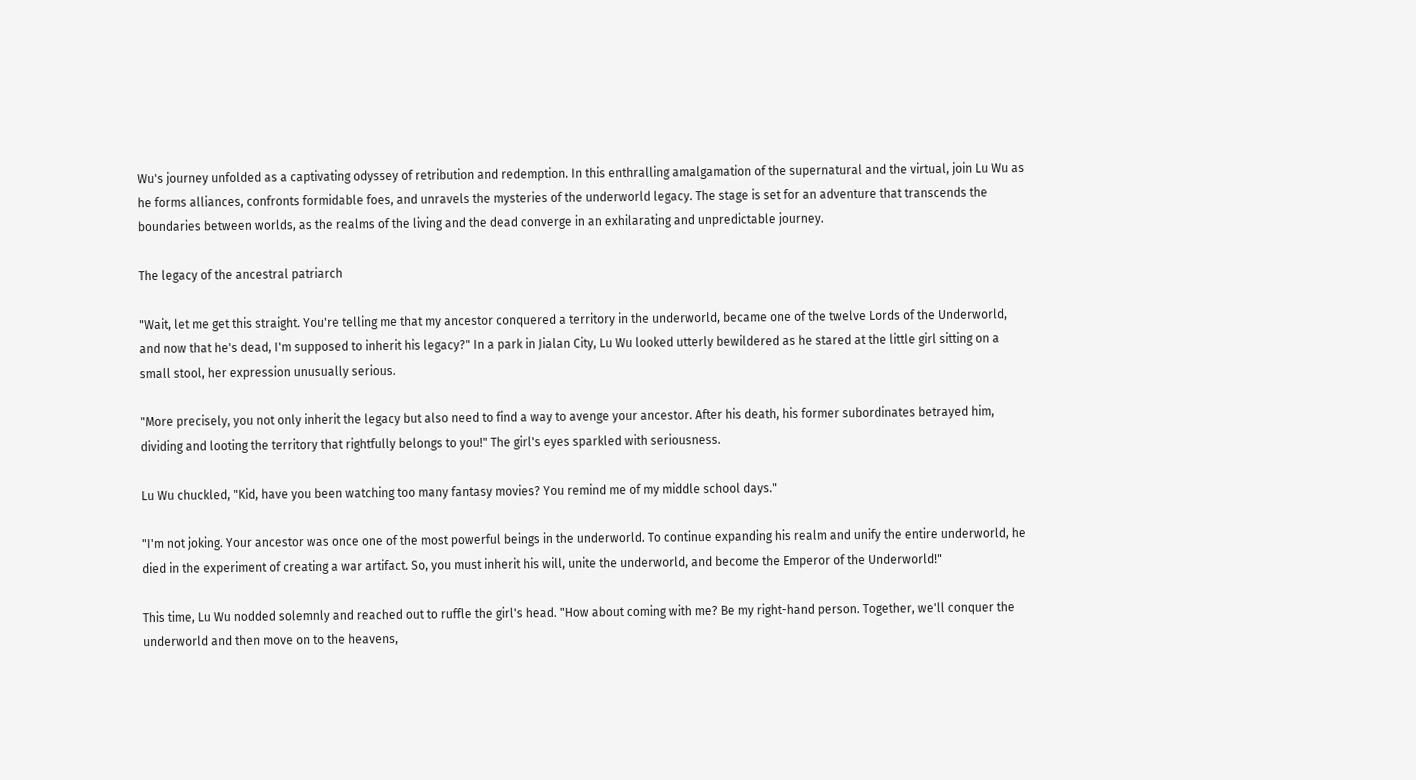Wu's journey unfolded as a captivating odyssey of retribution and redemption. In this enthralling amalgamation of the supernatural and the virtual, join Lu Wu as he forms alliances, confronts formidable foes, and unravels the mysteries of the underworld legacy. The stage is set for an adventure that transcends the boundaries between worlds, as the realms of the living and the dead converge in an exhilarating and unpredictable journey.

The legacy of the ancestral patriarch

"Wait, let me get this straight. You're telling me that my ancestor conquered a territory in the underworld, became one of the twelve Lords of the Underworld, and now that he's dead, I'm supposed to inherit his legacy?" In a park in Jialan City, Lu Wu looked utterly bewildered as he stared at the little girl sitting on a small stool, her expression unusually serious.

"More precisely, you not only inherit the legacy but also need to find a way to avenge your ancestor. After his death, his former subordinates betrayed him, dividing and looting the territory that rightfully belongs to you!" The girl's eyes sparkled with seriousness.

Lu Wu chuckled, "Kid, have you been watching too many fantasy movies? You remind me of my middle school days."

"I'm not joking. Your ancestor was once one of the most powerful beings in the underworld. To continue expanding his realm and unify the entire underworld, he died in the experiment of creating a war artifact. So, you must inherit his will, unite the underworld, and become the Emperor of the Underworld!"

This time, Lu Wu nodded solemnly and reached out to ruffle the girl's head. "How about coming with me? Be my right-hand person. Together, we'll conquer the underworld and then move on to the heavens,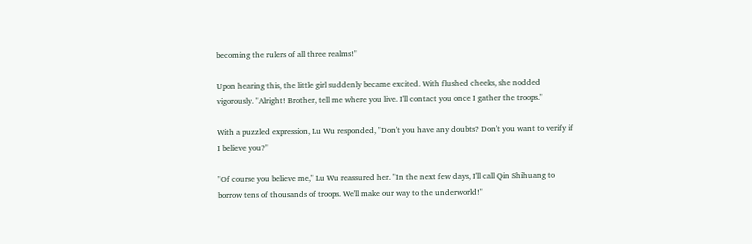becoming the rulers of all three realms!"

Upon hearing this, the little girl suddenly became excited. With flushed cheeks, she nodded vigorously. "Alright! Brother, tell me where you live. I'll contact you once I gather the troops."

With a puzzled expression, Lu Wu responded, "Don't you have any doubts? Don't you want to verify if I believe you?"

"Of course you believe me," Lu Wu reassured her. "In the next few days, I'll call Qin Shihuang to borrow tens of thousands of troops. We'll make our way to the underworld!"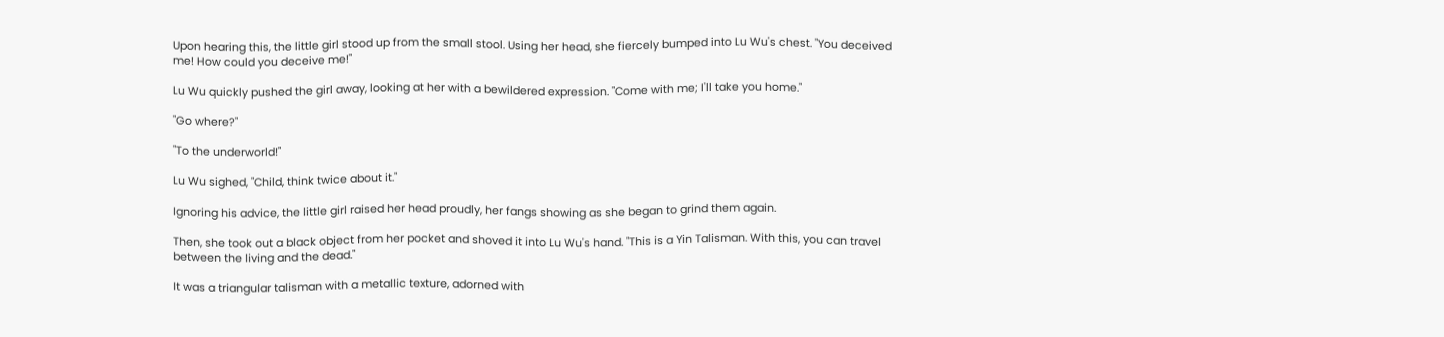Upon hearing this, the little girl stood up from the small stool. Using her head, she fiercely bumped into Lu Wu's chest. "You deceived me! How could you deceive me!"

Lu Wu quickly pushed the girl away, looking at her with a bewildered expression. "Come with me; I'll take you home."

"Go where?"

"To the underworld!"

Lu Wu sighed, "Child, think twice about it."

Ignoring his advice, the little girl raised her head proudly, her fangs showing as she began to grind them again.

Then, she took out a black object from her pocket and shoved it into Lu Wu's hand. "This is a Yin Talisman. With this, you can travel between the living and the dead."

It was a triangular talisman with a metallic texture, adorned with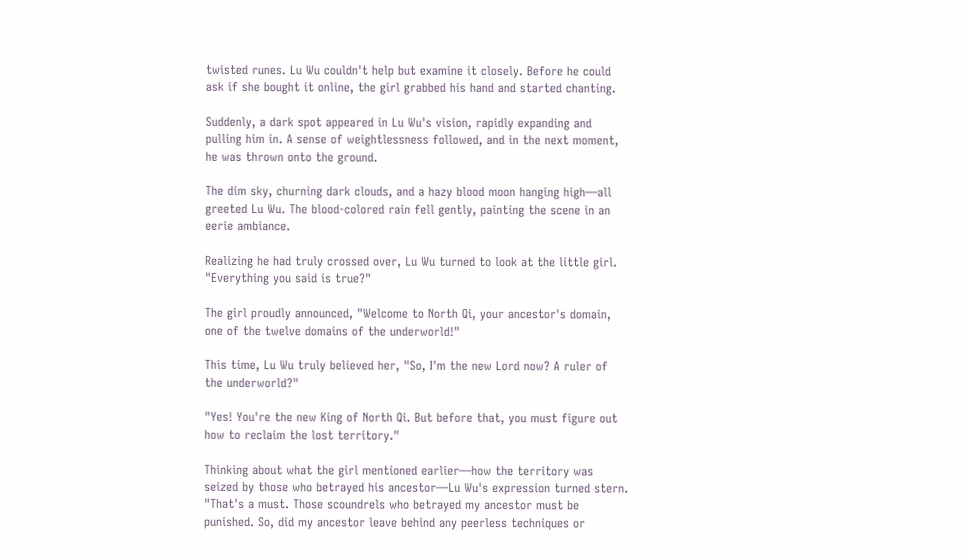twisted runes. Lu Wu couldn't help but examine it closely. Before he could ask if she bought it online, the girl grabbed his hand and started chanting.

Suddenly, a dark spot appeared in Lu Wu's vision, rapidly expanding and pulling him in. A sense of weightlessness followed, and in the next moment, he was thrown onto the ground.

The dim sky, churning dark clouds, and a hazy blood moon hanging high—all greeted Lu Wu. The blood-colored rain fell gently, painting the scene in an eerie ambiance.

Realizing he had truly crossed over, Lu Wu turned to look at the little girl. "Everything you said is true?"

The girl proudly announced, "Welcome to North Qi, your ancestor's domain, one of the twelve domains of the underworld!"

This time, Lu Wu truly believed her, "So, I'm the new Lord now? A ruler of the underworld?"

"Yes! You're the new King of North Qi. But before that, you must figure out how to reclaim the lost territory."

Thinking about what the girl mentioned earlier—how the territory was seized by those who betrayed his ancestor—Lu Wu's expression turned stern. "That's a must. Those scoundrels who betrayed my ancestor must be punished. So, did my ancestor leave behind any peerless techniques or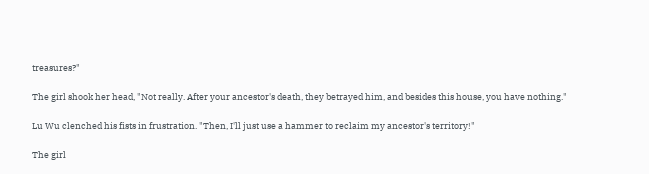treasures?"

The girl shook her head, "Not really. After your ancestor's death, they betrayed him, and besides this house, you have nothing."

Lu Wu clenched his fists in frustration. "Then, I'll just use a hammer to reclaim my ancestor's territory!"

The girl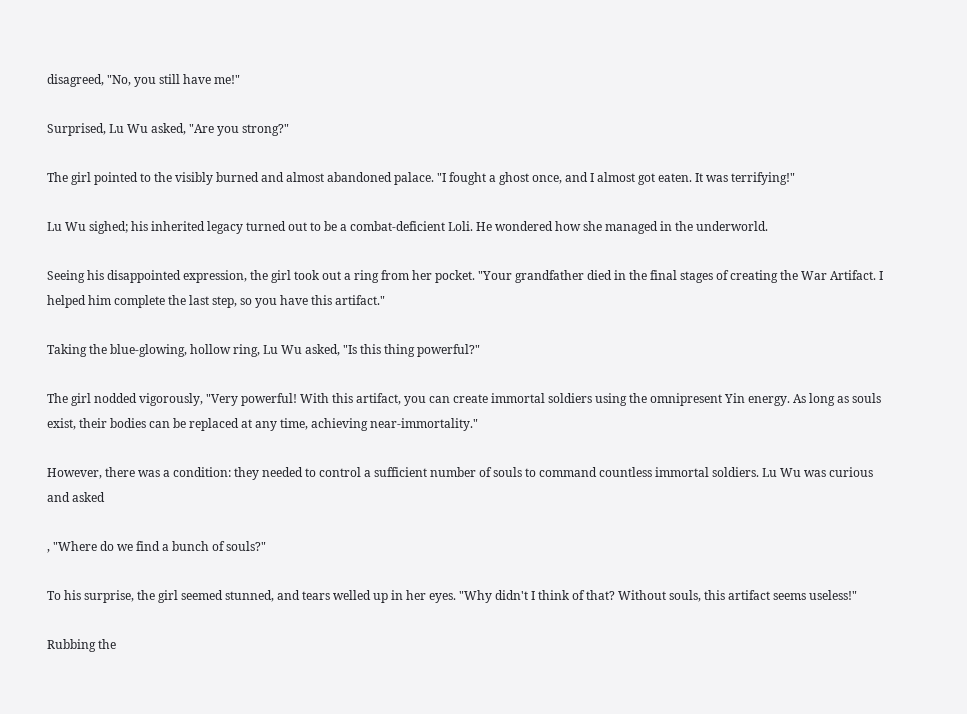disagreed, "No, you still have me!"

Surprised, Lu Wu asked, "Are you strong?"

The girl pointed to the visibly burned and almost abandoned palace. "I fought a ghost once, and I almost got eaten. It was terrifying!"

Lu Wu sighed; his inherited legacy turned out to be a combat-deficient Loli. He wondered how she managed in the underworld.

Seeing his disappointed expression, the girl took out a ring from her pocket. "Your grandfather died in the final stages of creating the War Artifact. I helped him complete the last step, so you have this artifact."

Taking the blue-glowing, hollow ring, Lu Wu asked, "Is this thing powerful?"

The girl nodded vigorously, "Very powerful! With this artifact, you can create immortal soldiers using the omnipresent Yin energy. As long as souls exist, their bodies can be replaced at any time, achieving near-immortality."

However, there was a condition: they needed to control a sufficient number of souls to command countless immortal soldiers. Lu Wu was curious and asked

, "Where do we find a bunch of souls?"

To his surprise, the girl seemed stunned, and tears welled up in her eyes. "Why didn't I think of that? Without souls, this artifact seems useless!"

Rubbing the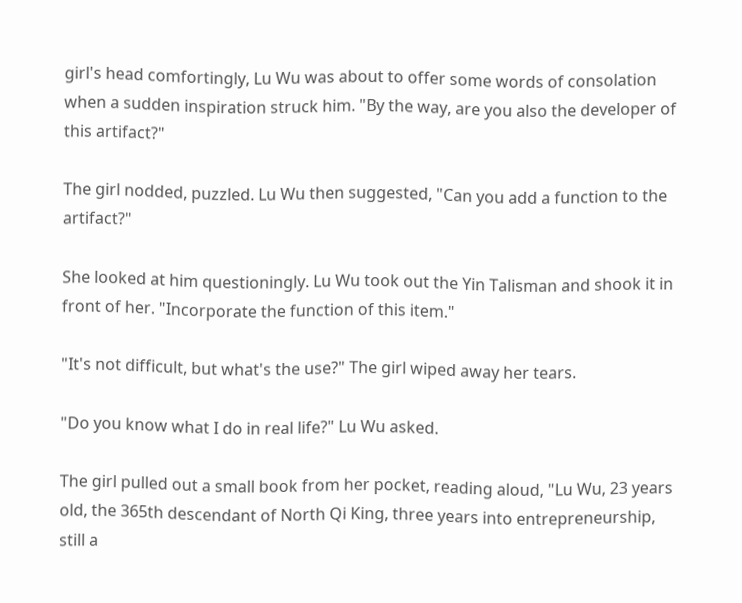girl's head comfortingly, Lu Wu was about to offer some words of consolation when a sudden inspiration struck him. "By the way, are you also the developer of this artifact?"

The girl nodded, puzzled. Lu Wu then suggested, "Can you add a function to the artifact?"

She looked at him questioningly. Lu Wu took out the Yin Talisman and shook it in front of her. "Incorporate the function of this item."

"It's not difficult, but what's the use?" The girl wiped away her tears.

"Do you know what I do in real life?" Lu Wu asked.

The girl pulled out a small book from her pocket, reading aloud, "Lu Wu, 23 years old, the 365th descendant of North Qi King, three years into entrepreneurship, still a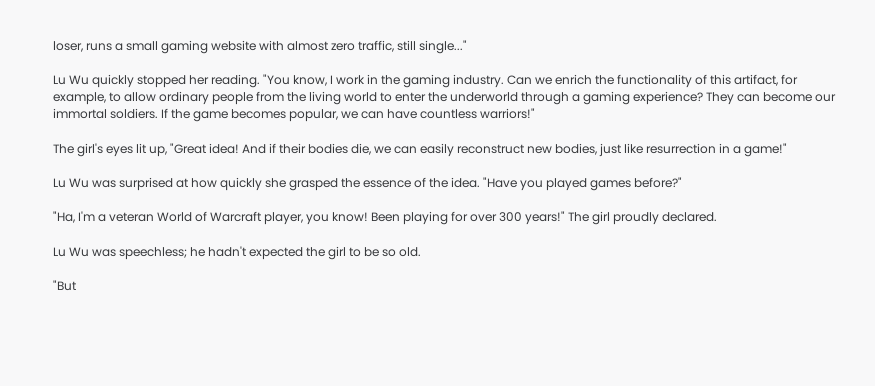loser, runs a small gaming website with almost zero traffic, still single..."

Lu Wu quickly stopped her reading. "You know, I work in the gaming industry. Can we enrich the functionality of this artifact, for example, to allow ordinary people from the living world to enter the underworld through a gaming experience? They can become our immortal soldiers. If the game becomes popular, we can have countless warriors!"

The girl's eyes lit up, "Great idea! And if their bodies die, we can easily reconstruct new bodies, just like resurrection in a game!"

Lu Wu was surprised at how quickly she grasped the essence of the idea. "Have you played games before?"

"Ha, I'm a veteran World of Warcraft player, you know! Been playing for over 300 years!" The girl proudly declared.

Lu Wu was speechless; he hadn't expected the girl to be so old.

"But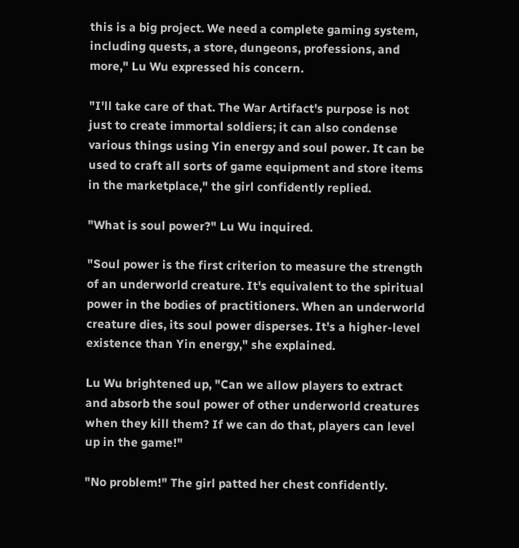this is a big project. We need a complete gaming system, including quests, a store, dungeons, professions, and more," Lu Wu expressed his concern.

"I'll take care of that. The War Artifact's purpose is not just to create immortal soldiers; it can also condense various things using Yin energy and soul power. It can be used to craft all sorts of game equipment and store items in the marketplace," the girl confidently replied.

"What is soul power?" Lu Wu inquired.

"Soul power is the first criterion to measure the strength of an underworld creature. It's equivalent to the spiritual power in the bodies of practitioners. When an underworld creature dies, its soul power disperses. It's a higher-level existence than Yin energy," she explained.

Lu Wu brightened up, "Can we allow players to extract and absorb the soul power of other underworld creatures when they kill them? If we can do that, players can level up in the game!"

"No problem!" The girl patted her chest confidently.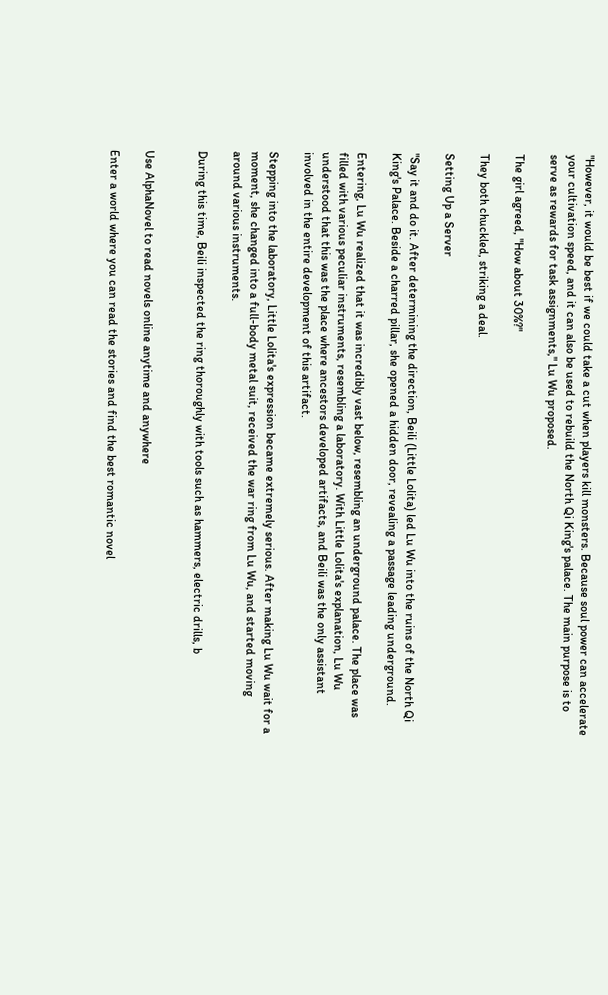"However, it would be best if we could take a cut when players kill monsters. Because soul power can accelerate your cultivation speed, and it can also be used to rebuild the North Qi King's palace. The main purpose is to serve as rewards for task assignments," Lu Wu proposed.

The girl agreed, "How about 30%?"

They both chuckled, striking a deal.

Setting Up a Server

"Say it and do it. After determining the direction, Beili (Little Lolita) led Lu Wu into the ruins of the North Qi King's Palace. Beside a charred pillar, she opened a hidden door, revealing a passage leading underground.

Entering, Lu Wu realized that it was incredibly vast below, resembling an underground palace. The place was filled with various peculiar instruments, resembling a laboratory. With Little Lolita's explanation, Lu Wu understood that this was the place where ancestors developed artifacts, and Beili was the only assistant involved in the entire development of this artifact.

Stepping into the laboratory, Little Lolita's expression became extremely serious. After making Lu Wu wait for a moment, she changed into a full-body metal suit, received the war ring from Lu Wu, and started moving around various instruments.

During this time, Beili inspected the ring thoroughly with tools such as hammers, electric drills, b


Use AlphaNovel to read novels online anytime and anywhere

Enter a world where you can read the stories and find the best romantic novel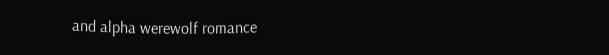and alpha werewolf romance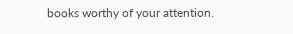books worthy of your attention.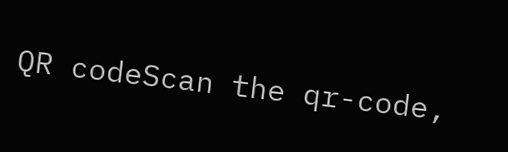QR codeScan the qr-code,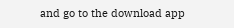and go to the download app